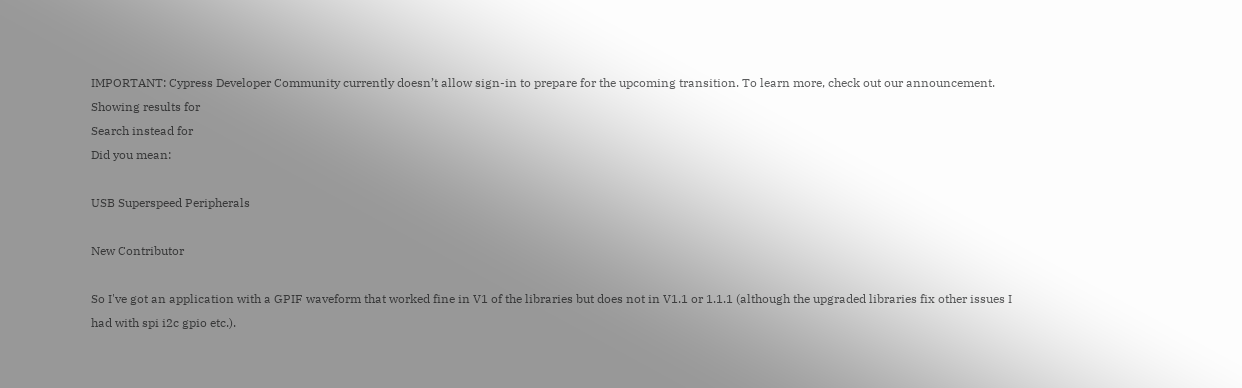IMPORTANT: Cypress Developer Community currently doesn’t allow sign-in to prepare for the upcoming transition. To learn more, check out our announcement.
Showing results for
Search instead for
Did you mean:

USB Superspeed Peripherals

New Contributor

So I've got an application with a GPIF waveform that worked fine in V1 of the libraries but does not in V1.1 or 1.1.1 (although the upgraded libraries fix other issues I had with spi i2c gpio etc.).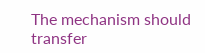The mechanism should transfer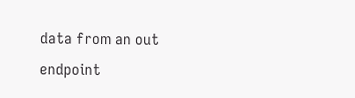data from an out endpoint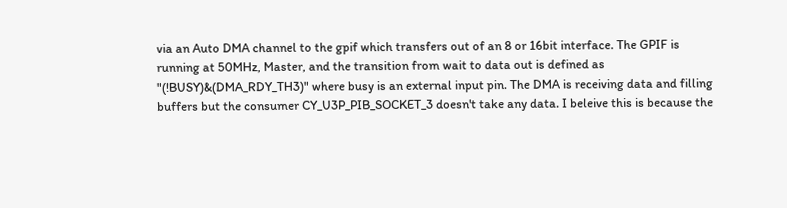via an Auto DMA channel to the gpif which transfers out of an 8 or 16bit interface. The GPIF is running at 50MHz, Master, and the transition from wait to data out is defined as "(!BUSY)&(DMA_RDY_TH3)" where busy is an external input pin. The DMA is receiving data and filling buffers but the consumer CY_U3P_PIB_SOCKET_3 doesn't take any data. I beleive this is because the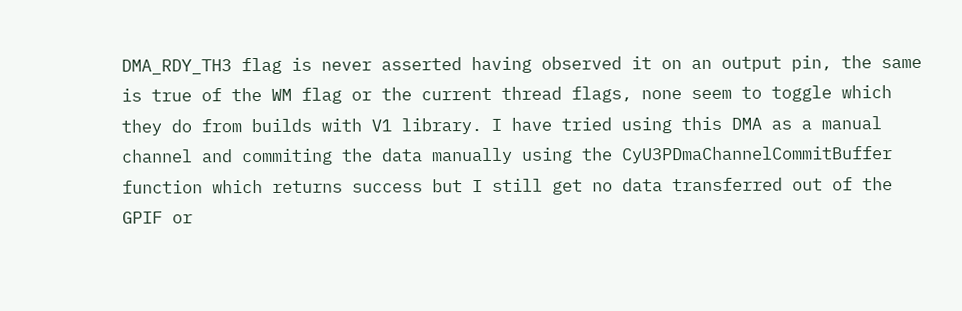DMA_RDY_TH3 flag is never asserted having observed it on an output pin, the same is true of the WM flag or the current thread flags, none seem to toggle which they do from builds with V1 library. I have tried using this DMA as a manual channel and commiting the data manually using the CyU3PDmaChannelCommitBuffer function which returns success but I still get no data transferred out of the GPIF or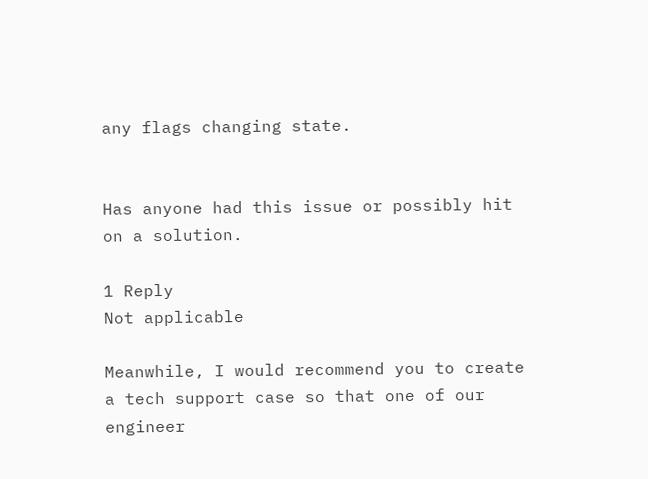any flags changing state.


Has anyone had this issue or possibly hit on a solution.

1 Reply
Not applicable

Meanwhile, I would recommend you to create a tech support case so that one of our engineer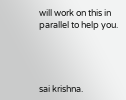will work on this in parallel to help you.




sai krishna.